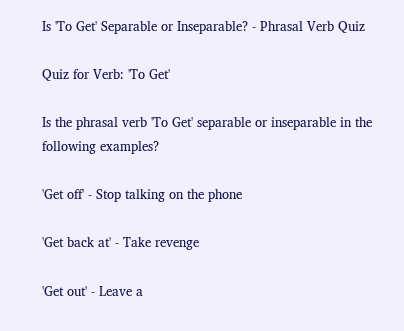Is 'To Get' Separable or Inseparable? - Phrasal Verb Quiz

Quiz for Verb: 'To Get'

Is the phrasal verb 'To Get' separable or inseparable in the following examples?

'Get off' - Stop talking on the phone

'Get back at' - Take revenge

'Get out' - Leave a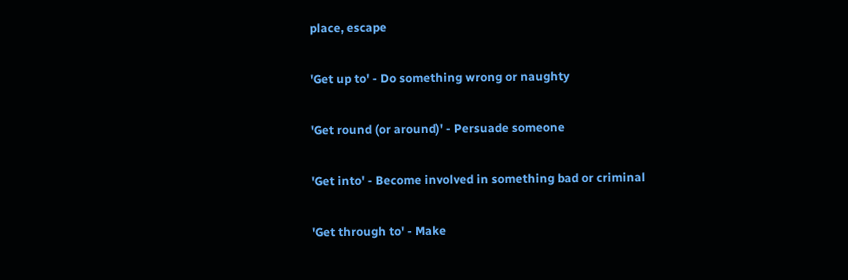place, escape

'Get up to' - Do something wrong or naughty

'Get round (or around)' - Persuade someone

'Get into' - Become involved in something bad or criminal

'Get through to' - Make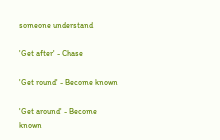someone understand

'Get after' - Chase

'Get round' - Become known

'Get around' - Become known